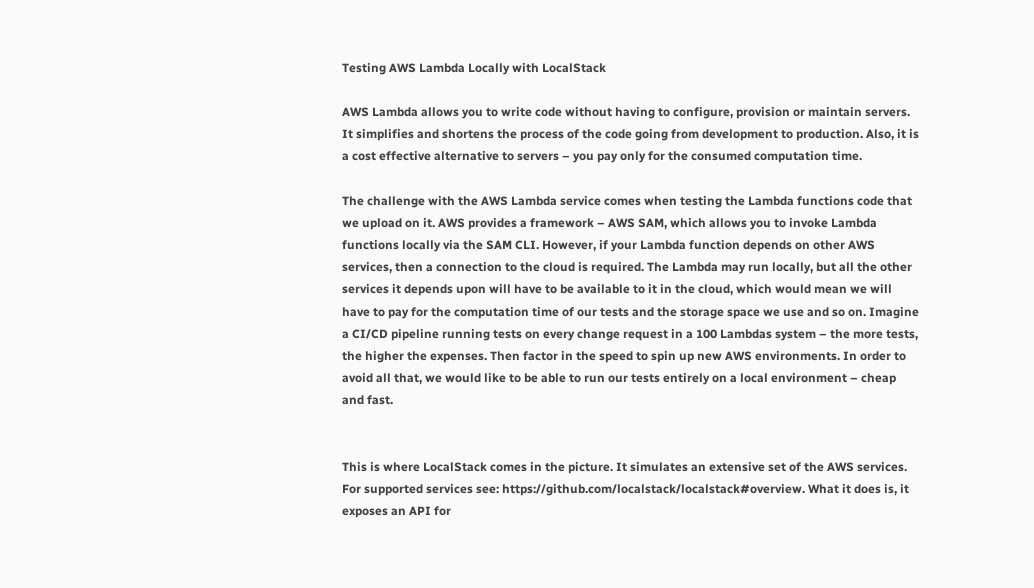Testing AWS Lambda Locally with LocalStack

AWS Lambda allows you to write code without having to configure, provision or maintain servers. It simplifies and shortens the process of the code going from development to production. Also, it is a cost effective alternative to servers – you pay only for the consumed computation time.

The challenge with the AWS Lambda service comes when testing the Lambda functions code that we upload on it. AWS provides a framework – AWS SAM, which allows you to invoke Lambda functions locally via the SAM CLI. However, if your Lambda function depends on other AWS services, then a connection to the cloud is required. The Lambda may run locally, but all the other services it depends upon will have to be available to it in the cloud, which would mean we will have to pay for the computation time of our tests and the storage space we use and so on. Imagine a CI/CD pipeline running tests on every change request in a 100 Lambdas system – the more tests, the higher the expenses. Then factor in the speed to spin up new AWS environments. In order to avoid all that, we would like to be able to run our tests entirely on a local environment – cheap and fast.


This is where LocalStack comes in the picture. It simulates an extensive set of the AWS services. For supported services see: https://github.com/localstack/localstack#overview. What it does is, it exposes an API for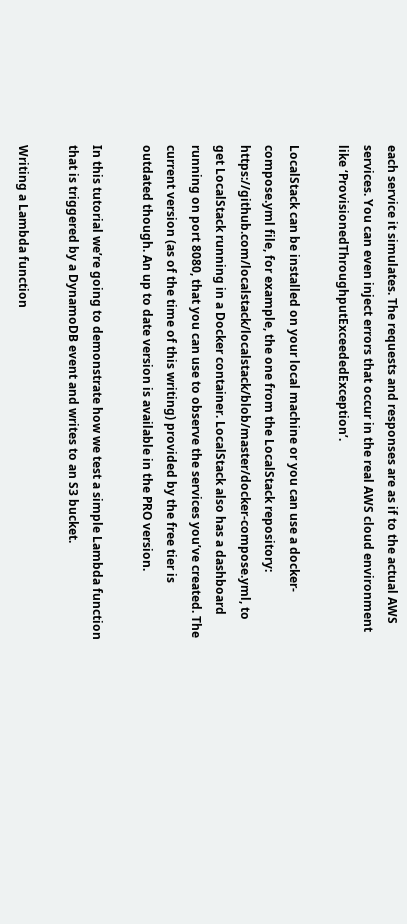each service it simulates. The requests and responses are as if to the actual AWS services. You can even inject errors that occur in the real AWS cloud environment like ‘ProvisionedThroughputExceededException’.

LocalStack can be installed on your local machine or you can use a docker-compose.yml file, for example, the one from the LocalStack repository: https://github.com/localstack/localstack/blob/master/docker-compose.yml, to get LocalStack running in a Docker container. LocalStack also has a dashboard running on port 8080, that you can use to observe the services you’ve created. The current version (as of the time of this writing) provided by the free tier is outdated though. An up to date version is available in the PRO version.

In this tutorial we’re going to demonstrate how we test a simple Lambda function that is triggered by a DynamoDB event and writes to an S3 bucket.

Writing a Lambda function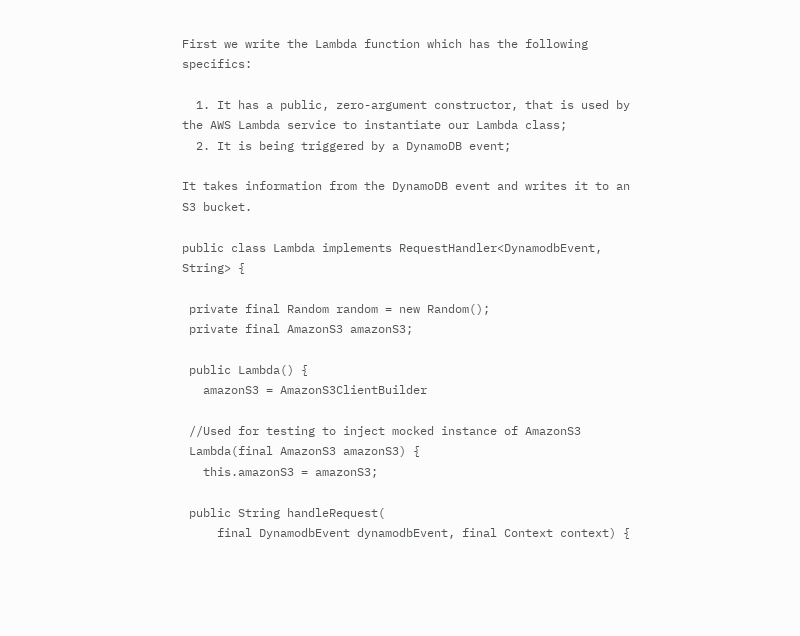First we write the Lambda function which has the following specifics:

  1. It has a public, zero-argument constructor, that is used by the AWS Lambda service to instantiate our Lambda class;
  2. It is being triggered by a DynamoDB event;

It takes information from the DynamoDB event and writes it to an S3 bucket.

public class Lambda implements RequestHandler<DynamodbEvent, String> {

 private final Random random = new Random();
 private final AmazonS3 amazonS3;

 public Lambda() {
   amazonS3 = AmazonS3ClientBuilder

 //Used for testing to inject mocked instance of AmazonS3
 Lambda(final AmazonS3 amazonS3) {
   this.amazonS3 = amazonS3;

 public String handleRequest(
     final DynamodbEvent dynamodbEvent, final Context context) {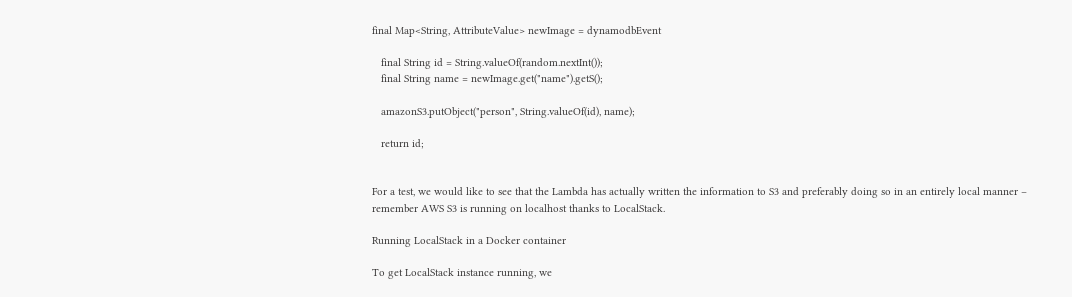final Map<String, AttributeValue> newImage = dynamodbEvent

   final String id = String.valueOf(random.nextInt());
   final String name = newImage.get("name").getS();

   amazonS3.putObject("person", String.valueOf(id), name);

   return id;


For a test, we would like to see that the Lambda has actually written the information to S3 and preferably doing so in an entirely local manner – remember AWS S3 is running on localhost thanks to LocalStack.

Running LocalStack in a Docker container

To get LocalStack instance running, we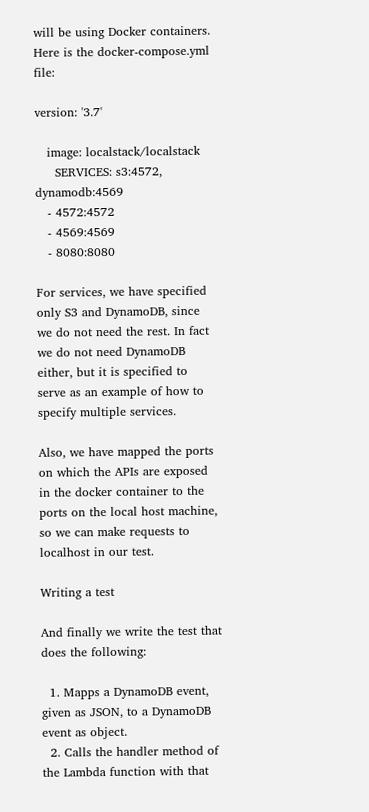will be using Docker containers. Here is the docker-compose.yml file:

version: '3.7'

   image: localstack/localstack
     SERVICES: s3:4572, dynamodb:4569
   - 4572:4572
   - 4569:4569
   - 8080:8080

For services, we have specified only S3 and DynamoDB, since we do not need the rest. In fact we do not need DynamoDB either, but it is specified to serve as an example of how to specify multiple services.

Also, we have mapped the ports on which the APIs are exposed in the docker container to the ports on the local host machine, so we can make requests to localhost in our test.

Writing a test

And finally we write the test that does the following:

  1. Mapps a DynamoDB event, given as JSON, to a DynamoDB event as object.
  2. Calls the handler method of the Lambda function with that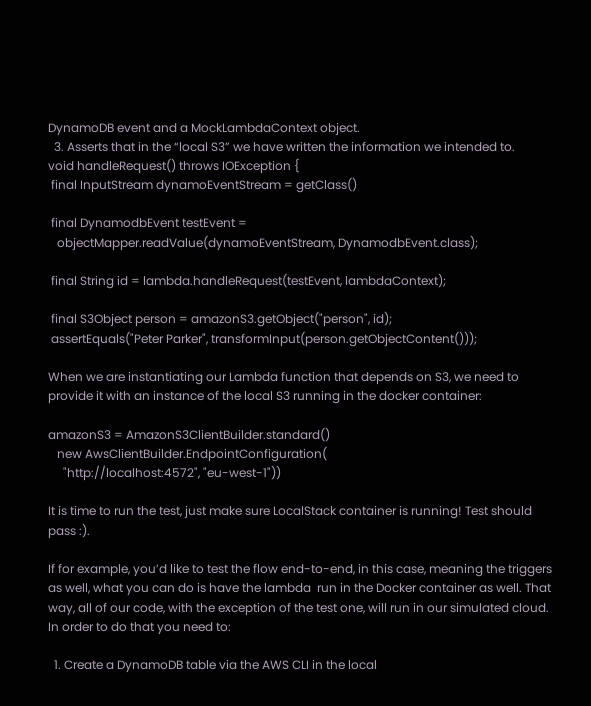DynamoDB event and a MockLambdaContext object.
  3. Asserts that in the “local S3” we have written the information we intended to.
void handleRequest() throws IOException {
 final InputStream dynamoEventStream = getClass()

 final DynamodbEvent testEvent =
   objectMapper.readValue(dynamoEventStream, DynamodbEvent.class);

 final String id = lambda.handleRequest(testEvent, lambdaContext);

 final S3Object person = amazonS3.getObject("person", id);
 assertEquals("Peter Parker", transformInput(person.getObjectContent()));

When we are instantiating our Lambda function that depends on S3, we need to provide it with an instance of the local S3 running in the docker container:

amazonS3 = AmazonS3ClientBuilder.standard()
   new AwsClientBuilder.EndpointConfiguration(
     "http://localhost:4572", "eu-west-1"))

It is time to run the test, just make sure LocalStack container is running! Test should pass :).

If for example, you’d like to test the flow end-to-end, in this case, meaning the triggers as well, what you can do is have the lambda  run in the Docker container as well. That way, all of our code, with the exception of the test one, will run in our simulated cloud. In order to do that you need to:

  1. Create a DynamoDB table via the AWS CLI in the local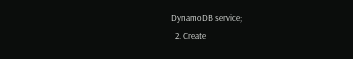DynamoDB service;
  2. Create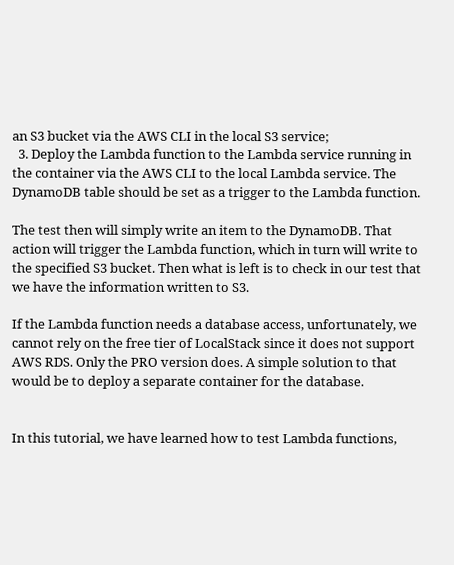an S3 bucket via the AWS CLI in the local S3 service;
  3. Deploy the Lambda function to the Lambda service running in the container via the AWS CLI to the local Lambda service. The DynamoDB table should be set as a trigger to the Lambda function.

The test then will simply write an item to the DynamoDB. That action will trigger the Lambda function, which in turn will write to the specified S3 bucket. Then what is left is to check in our test that we have the information written to S3.

If the Lambda function needs a database access, unfortunately, we cannot rely on the free tier of LocalStack since it does not support AWS RDS. Only the PRO version does. A simple solution to that would be to deploy a separate container for the database.


In this tutorial, we have learned how to test Lambda functions,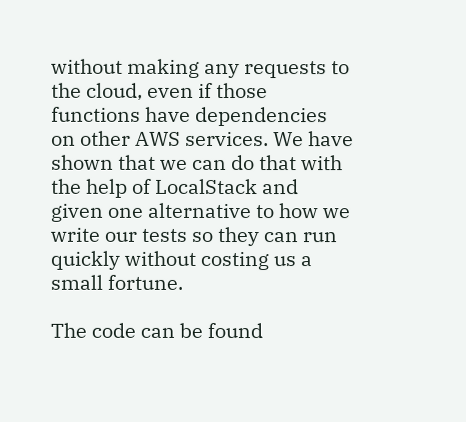without making any requests to the cloud, even if those functions have dependencies on other AWS services. We have shown that we can do that with the help of LocalStack and given one alternative to how we write our tests so they can run quickly without costing us a small fortune.

The code can be found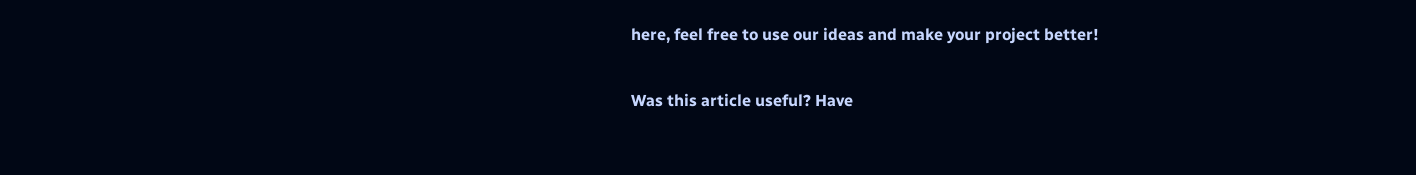here, feel free to use our ideas and make your project better!

Was this article useful? Have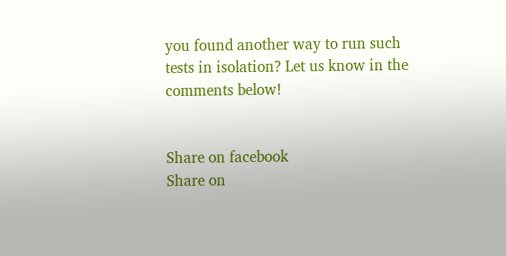you found another way to run such tests in isolation? Let us know in the comments below!


Share on facebook
Share on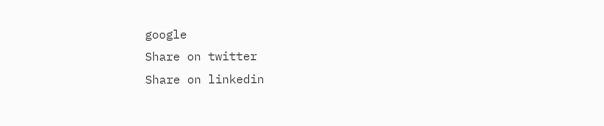google
Share on twitter
Share on linkedin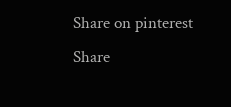Share on pinterest
Share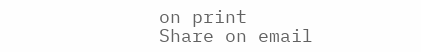on print
Share on email